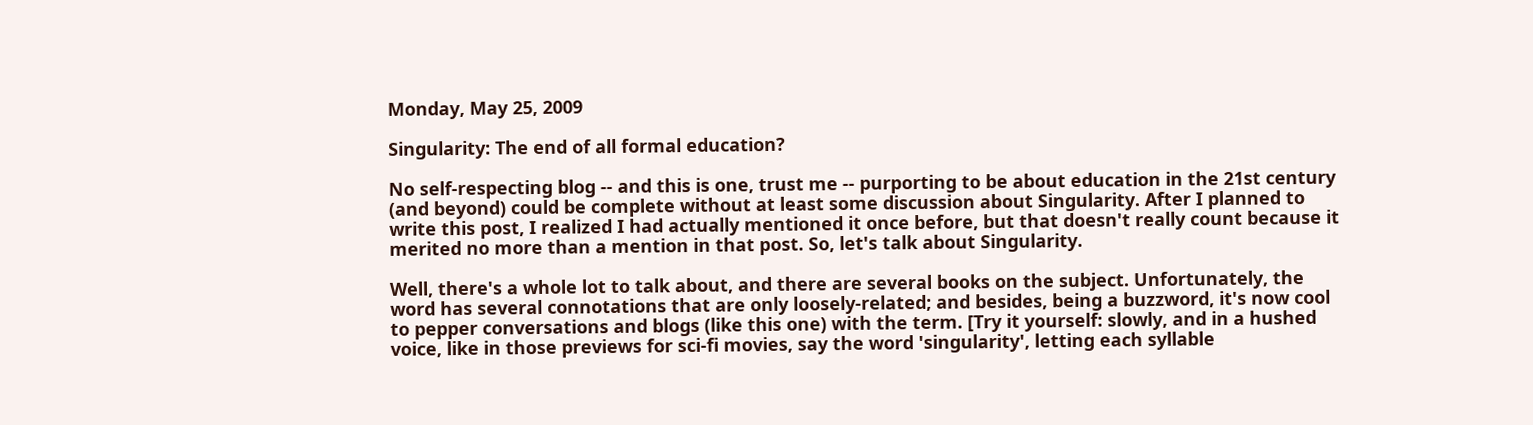Monday, May 25, 2009

Singularity: The end of all formal education?

No self-respecting blog -- and this is one, trust me -- purporting to be about education in the 21st century (and beyond) could be complete without at least some discussion about Singularity. After I planned to write this post, I realized I had actually mentioned it once before, but that doesn't really count because it merited no more than a mention in that post. So, let's talk about Singularity.

Well, there's a whole lot to talk about, and there are several books on the subject. Unfortunately, the word has several connotations that are only loosely-related; and besides, being a buzzword, it's now cool to pepper conversations and blogs (like this one) with the term. [Try it yourself: slowly, and in a hushed voice, like in those previews for sci-fi movies, say the word 'singularity', letting each syllable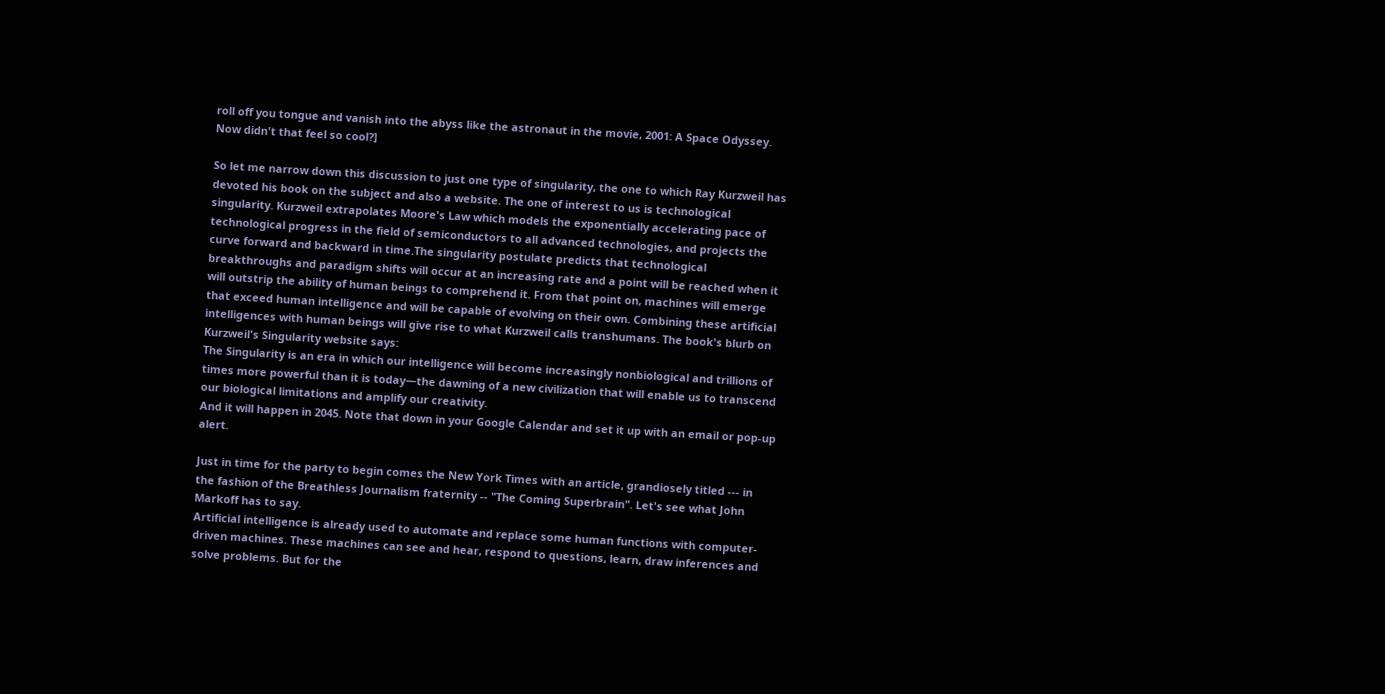roll off you tongue and vanish into the abyss like the astronaut in the movie, 2001: A Space Odyssey. Now didn't that feel so cool?]

So let me narrow down this discussion to just one type of singularity, the one to which Ray Kurzweil has devoted his book on the subject and also a website. The one of interest to us is technological singularity. Kurzweil extrapolates Moore's Law which models the exponentially accelerating pace of technological progress in the field of semiconductors to all advanced technologies, and projects the curve forward and backward in time.The singularity postulate predicts that technological breakthroughs and paradigm shifts will occur at an increasing rate and a point will be reached when it will outstrip the ability of human beings to comprehend it. From that point on, machines will emerge that exceed human intelligence and will be capable of evolving on their own. Combining these artificial intelligences with human beings will give rise to what Kurzweil calls transhumans. The book's blurb on Kurzweil's Singularity website says:
The Singularity is an era in which our intelligence will become increasingly nonbiological and trillions of times more powerful than it is today—the dawning of a new civilization that will enable us to transcend our biological limitations and amplify our creativity.
And it will happen in 2045. Note that down in your Google Calendar and set it up with an email or pop-up alert.

Just in time for the party to begin comes the New York Times with an article, grandiosely titled --- in the fashion of the Breathless Journalism fraternity -- "The Coming Superbrain". Let's see what John Markoff has to say.
Artificial intelligence is already used to automate and replace some human functions with computer-driven machines. These machines can see and hear, respond to questions, learn, draw inferences and solve problems. But for the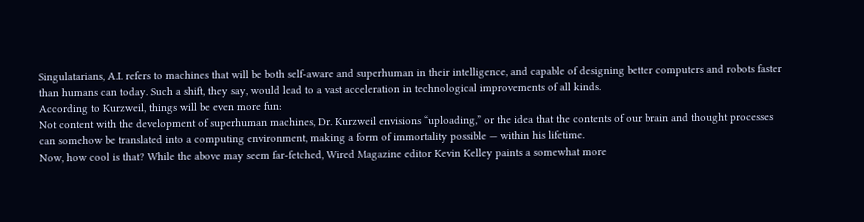Singulatarians, A.I. refers to machines that will be both self-aware and superhuman in their intelligence, and capable of designing better computers and robots faster than humans can today. Such a shift, they say, would lead to a vast acceleration in technological improvements of all kinds.
According to Kurzweil, things will be even more fun:
Not content with the development of superhuman machines, Dr. Kurzweil envisions “uploading,” or the idea that the contents of our brain and thought processes can somehow be translated into a computing environment, making a form of immortality possible — within his lifetime.
Now, how cool is that? While the above may seem far-fetched, Wired Magazine editor Kevin Kelley paints a somewhat more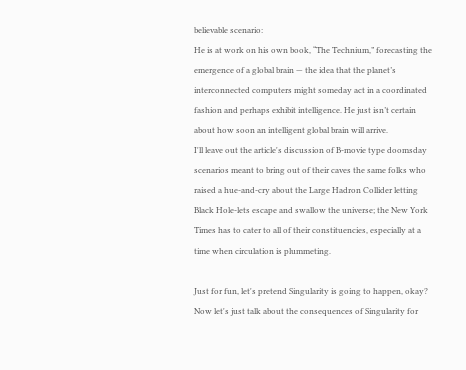believable scenario:
He is at work on his own book, “The Technium,” forecasting the emergence of a global brain — the idea that the planet’s interconnected computers might someday act in a coordinated fashion and perhaps exhibit intelligence. He just isn’t certain about how soon an intelligent global brain will arrive.
I'll leave out the article's discussion of B-movie type doomsday scenarios meant to bring out of their caves the same folks who raised a hue-and-cry about the Large Hadron Collider letting Black Hole-lets escape and swallow the universe; the New York Times has to cater to all of their constituencies, especially at a time when circulation is plummeting.

Just for fun, let's pretend Singularity is going to happen, okay? Now let's just talk about the consequences of Singularity for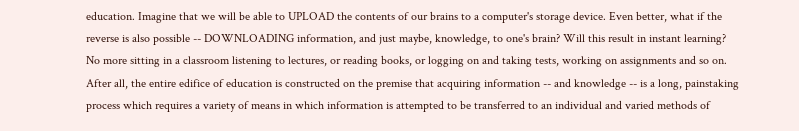education. Imagine that we will be able to UPLOAD the contents of our brains to a computer's storage device. Even better, what if the reverse is also possible -- DOWNLOADING information, and just maybe, knowledge, to one's brain? Will this result in instant learning? No more sitting in a classroom listening to lectures, or reading books, or logging on and taking tests, working on assignments and so on. After all, the entire edifice of education is constructed on the premise that acquiring information -- and knowledge -- is a long, painstaking process which requires a variety of means in which information is attempted to be transferred to an individual and varied methods of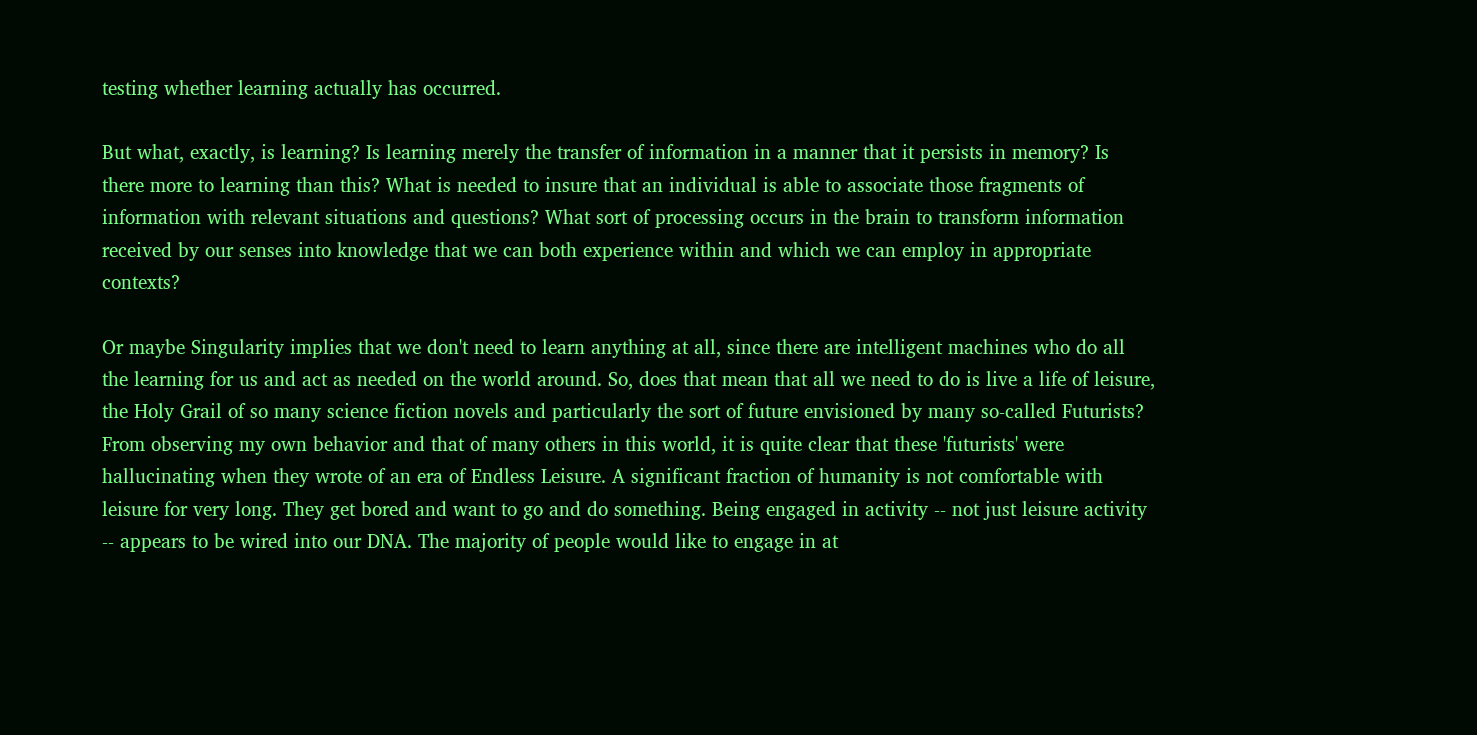testing whether learning actually has occurred.

But what, exactly, is learning? Is learning merely the transfer of information in a manner that it persists in memory? Is there more to learning than this? What is needed to insure that an individual is able to associate those fragments of information with relevant situations and questions? What sort of processing occurs in the brain to transform information received by our senses into knowledge that we can both experience within and which we can employ in appropriate contexts?

Or maybe Singularity implies that we don't need to learn anything at all, since there are intelligent machines who do all the learning for us and act as needed on the world around. So, does that mean that all we need to do is live a life of leisure, the Holy Grail of so many science fiction novels and particularly the sort of future envisioned by many so-called Futurists? From observing my own behavior and that of many others in this world, it is quite clear that these 'futurists' were hallucinating when they wrote of an era of Endless Leisure. A significant fraction of humanity is not comfortable with leisure for very long. They get bored and want to go and do something. Being engaged in activity -- not just leisure activity -- appears to be wired into our DNA. The majority of people would like to engage in at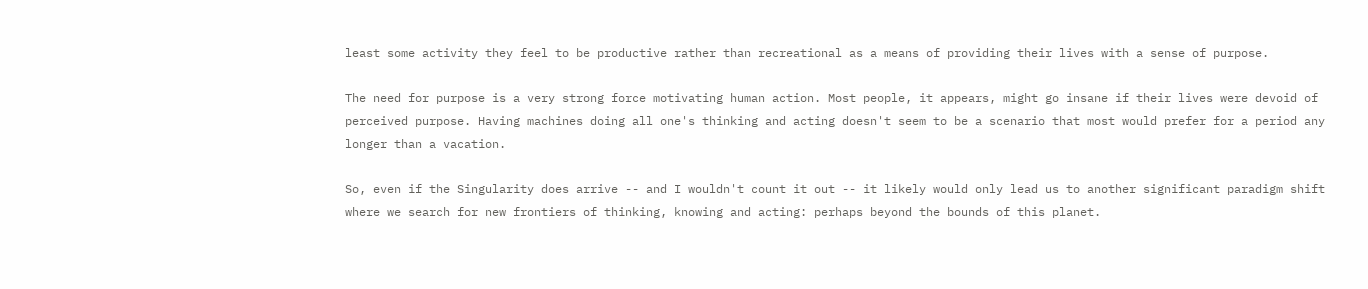least some activity they feel to be productive rather than recreational as a means of providing their lives with a sense of purpose.

The need for purpose is a very strong force motivating human action. Most people, it appears, might go insane if their lives were devoid of perceived purpose. Having machines doing all one's thinking and acting doesn't seem to be a scenario that most would prefer for a period any longer than a vacation.

So, even if the Singularity does arrive -- and I wouldn't count it out -- it likely would only lead us to another significant paradigm shift where we search for new frontiers of thinking, knowing and acting: perhaps beyond the bounds of this planet.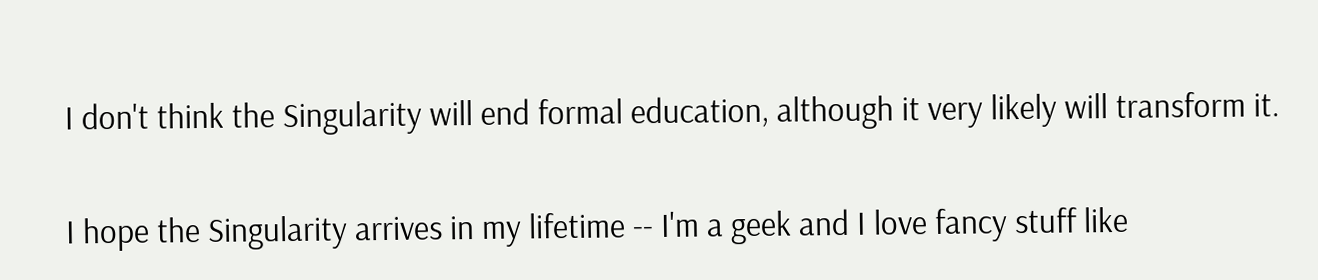I don't think the Singularity will end formal education, although it very likely will transform it.

I hope the Singularity arrives in my lifetime -- I'm a geek and I love fancy stuff like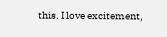this. I love excitement,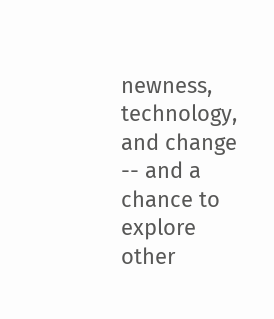newness, technology, and change -- and a chance to explore other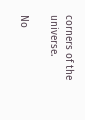corners of the universe.

No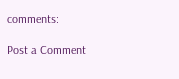comments:

Post a Comment